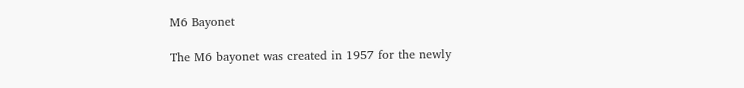M6 Bayonet

The M6 bayonet was created in 1957 for the newly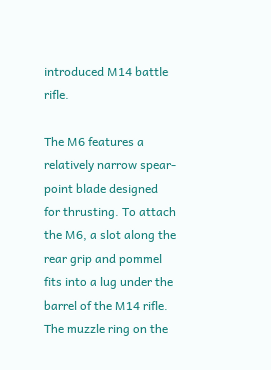introduced M14 battle rifle.

The M6 features a relatively narrow spear-point blade designed for thrusting. To attach the M6, a slot along the rear grip and pommel fits into a lug under the barrel of the M14 rifle. The muzzle ring on the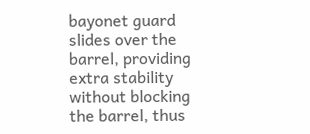bayonet guard slides over the barrel, providing extra stability without blocking the barrel, thus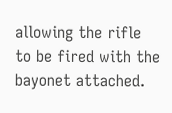allowing the rifle to be fired with the bayonet attached.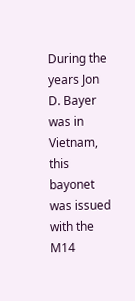During the years Jon D. Bayer was in Vietnam, this bayonet was issued with the M14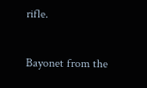rifle.

Bayonet from the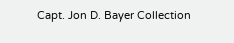Capt. Jon D. Bayer Collection